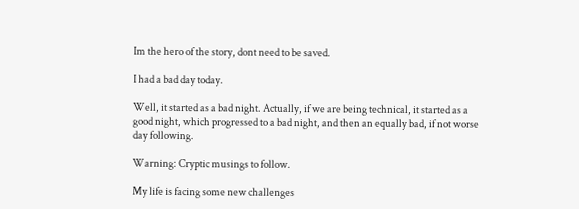Im the hero of the story, dont need to be saved.

I had a bad day today.

Well, it started as a bad night. Actually, if we are being technical, it started as a good night, which progressed to a bad night, and then an equally bad, if not worse day following.

Warning: Cryptic musings to follow.

My life is facing some new challenges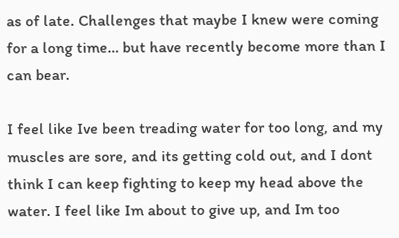as of late. Challenges that maybe I knew were coming for a long time… but have recently become more than I can bear.

I feel like Ive been treading water for too long, and my muscles are sore, and its getting cold out, and I dont think I can keep fighting to keep my head above the water. I feel like Im about to give up, and Im too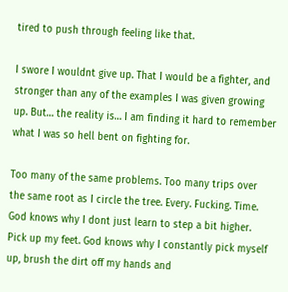tired to push through feeling like that.

I swore I wouldnt give up. That I would be a fighter, and stronger than any of the examples I was given growing up. But… the reality is… I am finding it hard to remember what I was so hell bent on fighting for.

Too many of the same problems. Too many trips over the same root as I circle the tree. Every. Fucking. Time.
God knows why I dont just learn to step a bit higher. Pick up my feet. God knows why I constantly pick myself up, brush the dirt off my hands and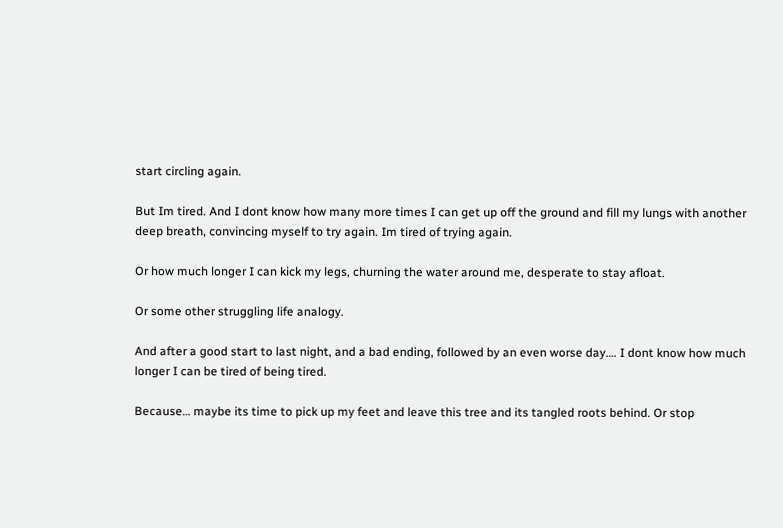start circling again.

But Im tired. And I dont know how many more times I can get up off the ground and fill my lungs with another deep breath, convincing myself to try again. Im tired of trying again.

Or how much longer I can kick my legs, churning the water around me, desperate to stay afloat.

Or some other struggling life analogy.

And after a good start to last night, and a bad ending, followed by an even worse day…. I dont know how much longer I can be tired of being tired.

Because… maybe its time to pick up my feet and leave this tree and its tangled roots behind. Or stop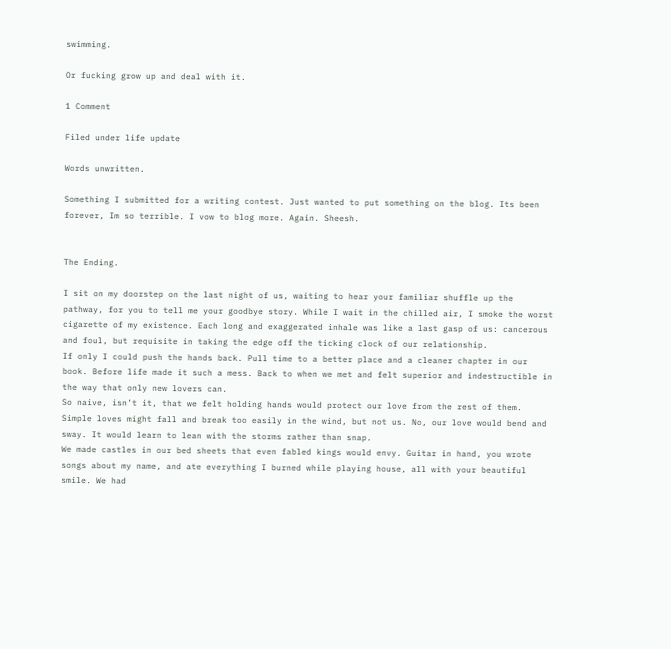swimming.

Or fucking grow up and deal with it.

1 Comment

Filed under life update

Words unwritten.

Something I submitted for a writing contest. Just wanted to put something on the blog. Its been forever, Im so terrible. I vow to blog more. Again. Sheesh.


The Ending.

I sit on my doorstep on the last night of us, waiting to hear your familiar shuffle up the pathway, for you to tell me your goodbye story. While I wait in the chilled air, I smoke the worst cigarette of my existence. Each long and exaggerated inhale was like a last gasp of us: cancerous and foul, but requisite in taking the edge off the ticking clock of our relationship.
If only I could push the hands back. Pull time to a better place and a cleaner chapter in our book. Before life made it such a mess. Back to when we met and felt superior and indestructible in the way that only new lovers can.
So naive, isn’t it, that we felt holding hands would protect our love from the rest of them. Simple loves might fall and break too easily in the wind, but not us. No, our love would bend and sway. It would learn to lean with the storms rather than snap.
We made castles in our bed sheets that even fabled kings would envy. Guitar in hand, you wrote songs about my name, and ate everything I burned while playing house, all with your beautiful smile. We had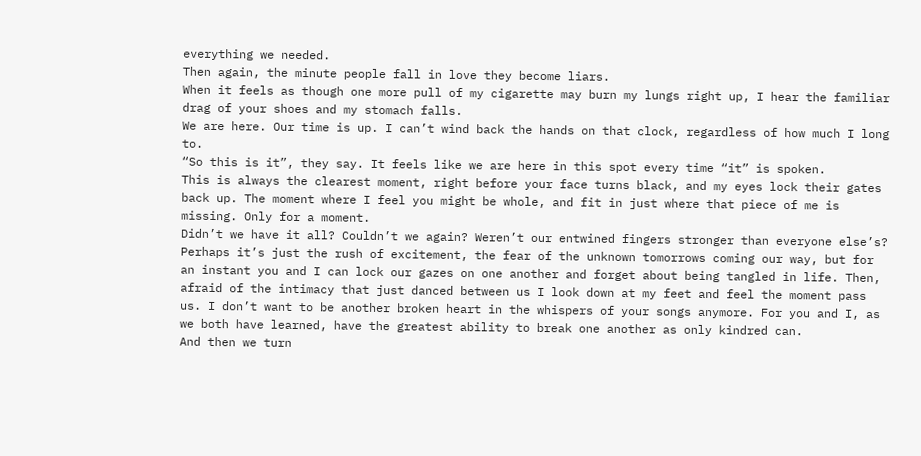everything we needed.
Then again, the minute people fall in love they become liars.
When it feels as though one more pull of my cigarette may burn my lungs right up, I hear the familiar drag of your shoes and my stomach falls.
We are here. Our time is up. I can’t wind back the hands on that clock, regardless of how much I long to.
“So this is it”, they say. It feels like we are here in this spot every time “it” is spoken.
This is always the clearest moment, right before your face turns black, and my eyes lock their gates back up. The moment where I feel you might be whole, and fit in just where that piece of me is missing. Only for a moment.
Didn’t we have it all? Couldn’t we again? Weren’t our entwined fingers stronger than everyone else’s?
Perhaps it’s just the rush of excitement, the fear of the unknown tomorrows coming our way, but for an instant you and I can lock our gazes on one another and forget about being tangled in life. Then, afraid of the intimacy that just danced between us I look down at my feet and feel the moment pass us. I don’t want to be another broken heart in the whispers of your songs anymore. For you and I, as we both have learned, have the greatest ability to break one another as only kindred can.
And then we turn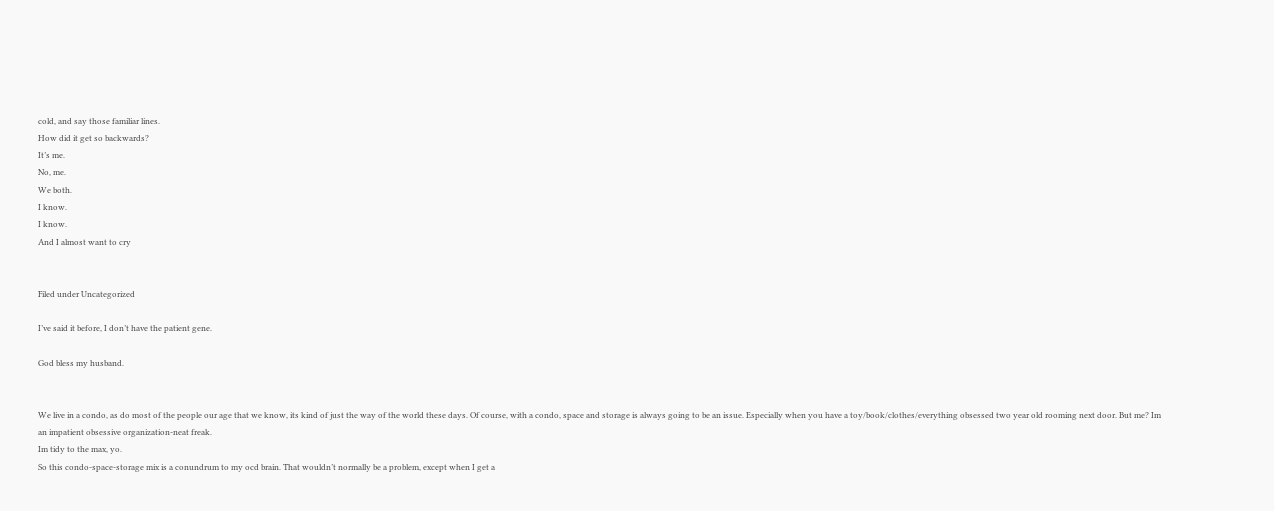cold, and say those familiar lines.
How did it get so backwards?
It’s me.
No, me.
We both.
I know.
I know.
And I almost want to cry


Filed under Uncategorized

I’ve said it before, I don’t have the patient gene.

God bless my husband.


We live in a condo, as do most of the people our age that we know, its kind of just the way of the world these days. Of course, with a condo, space and storage is always going to be an issue. Especially when you have a toy/book/clothes/everything obsessed two year old rooming next door. But me? Im an impatient obsessive organization-neat freak.
Im tidy to the max, yo.
So this condo-space-storage mix is a conundrum to my ocd brain. That wouldn’t normally be a problem, except when I get a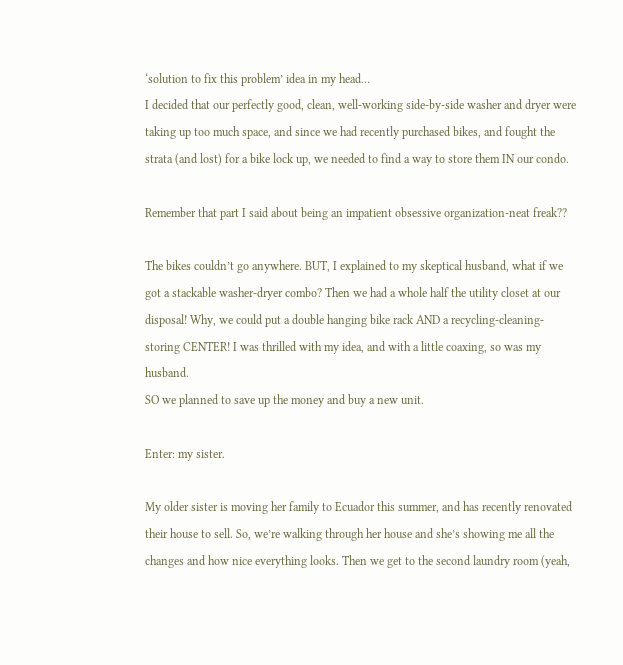‘solution to fix this problem’ idea in my head…
I decided that our perfectly good, clean, well-working side-by-side washer and dryer were taking up too much space, and since we had recently purchased bikes, and fought the strata (and lost) for a bike lock up, we needed to find a way to store them IN our condo.

Remember that part I said about being an impatient obsessive organization-neat freak??

The bikes couldn’t go anywhere. BUT, I explained to my skeptical husband, what if we got a stackable washer-dryer combo? Then we had a whole half the utility closet at our disposal! Why, we could put a double hanging bike rack AND a recycling-cleaning-storing CENTER! I was thrilled with my idea, and with a little coaxing, so was my husband.
SO we planned to save up the money and buy a new unit.

Enter: my sister.

My older sister is moving her family to Ecuador this summer, and has recently renovated their house to sell. So, we’re walking through her house and she’s showing me all the changes and how nice everything looks. Then we get to the second laundry room (yeah,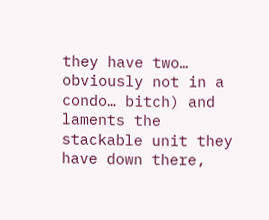they have two… obviously not in a condo… bitch) and laments the stackable unit they have down there,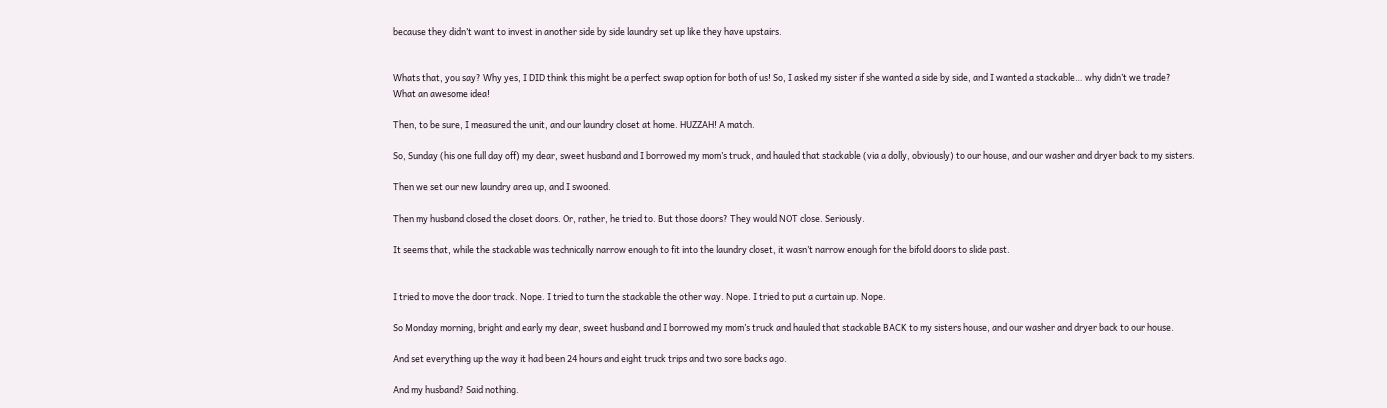because they didn’t want to invest in another side by side laundry set up like they have upstairs.


Whats that, you say? Why yes, I DID think this might be a perfect swap option for both of us! So, I asked my sister if she wanted a side by side, and I wanted a stackable… why didn’t we trade?
What an awesome idea!

Then, to be sure, I measured the unit, and our laundry closet at home. HUZZAH! A match.

So, Sunday (his one full day off) my dear, sweet husband and I borrowed my mom’s truck, and hauled that stackable (via a dolly, obviously) to our house, and our washer and dryer back to my sisters.

Then we set our new laundry area up, and I swooned.

Then my husband closed the closet doors. Or, rather, he tried to. But those doors? They would NOT close. Seriously.

It seems that, while the stackable was technically narrow enough to fit into the laundry closet, it wasn’t narrow enough for the bifold doors to slide past.


I tried to move the door track. Nope. I tried to turn the stackable the other way. Nope. I tried to put a curtain up. Nope.

So Monday morning, bright and early my dear, sweet husband and I borrowed my mom’s truck and hauled that stackable BACK to my sisters house, and our washer and dryer back to our house.

And set everything up the way it had been 24 hours and eight truck trips and two sore backs ago.

And my husband? Said nothing.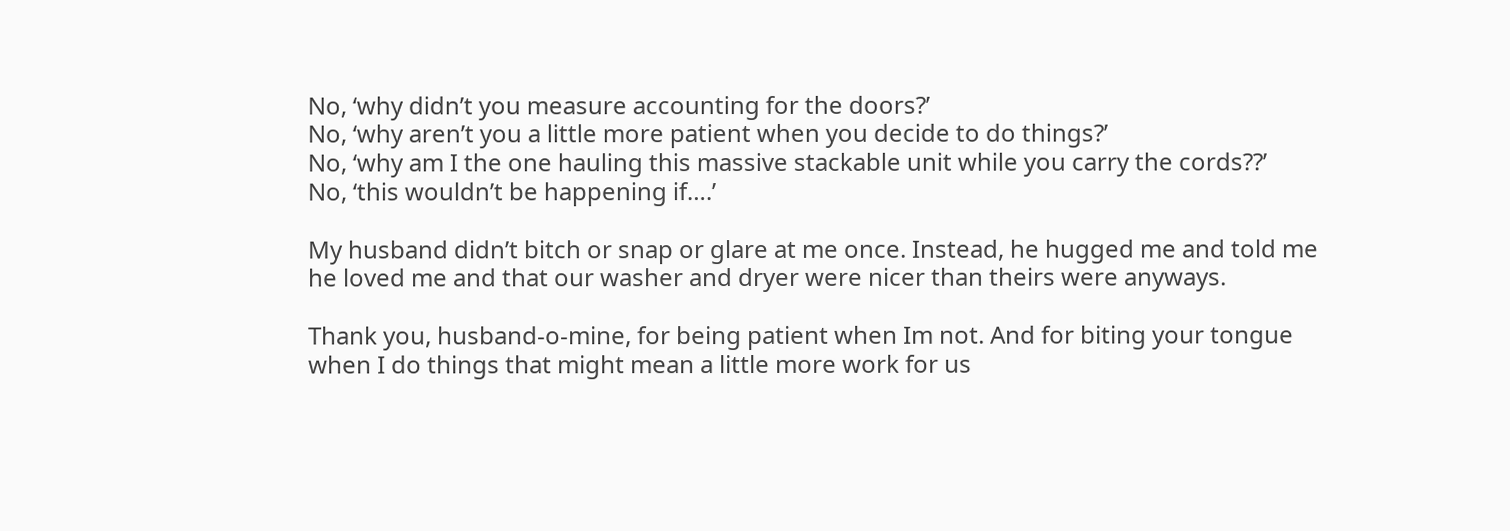No, ‘why didn’t you measure accounting for the doors?’
No, ‘why aren’t you a little more patient when you decide to do things?’
No, ‘why am I the one hauling this massive stackable unit while you carry the cords??’
No, ‘this wouldn’t be happening if….’

My husband didn’t bitch or snap or glare at me once. Instead, he hugged me and told me he loved me and that our washer and dryer were nicer than theirs were anyways.

Thank you, husband-o-mine, for being patient when Im not. And for biting your tongue when I do things that might mean a little more work for us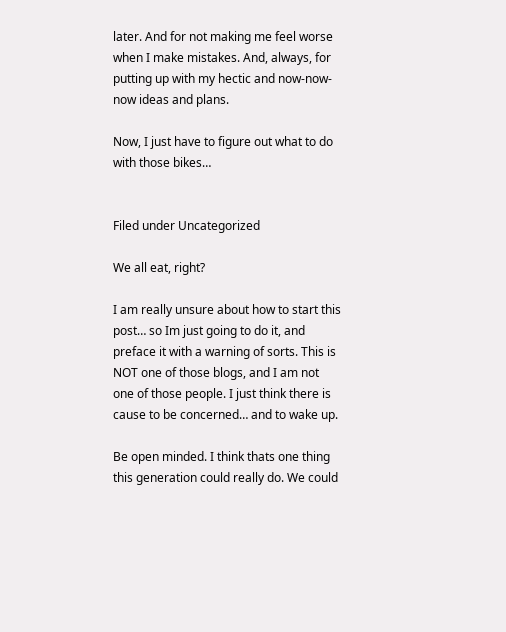later. And for not making me feel worse when I make mistakes. And, always, for putting up with my hectic and now-now-now ideas and plans.

Now, I just have to figure out what to do with those bikes…


Filed under Uncategorized

We all eat, right?

I am really unsure about how to start this post… so Im just going to do it, and preface it with a warning of sorts. This is NOT one of those blogs, and I am not one of those people. I just think there is cause to be concerned… and to wake up.

Be open minded. I think thats one thing this generation could really do. We could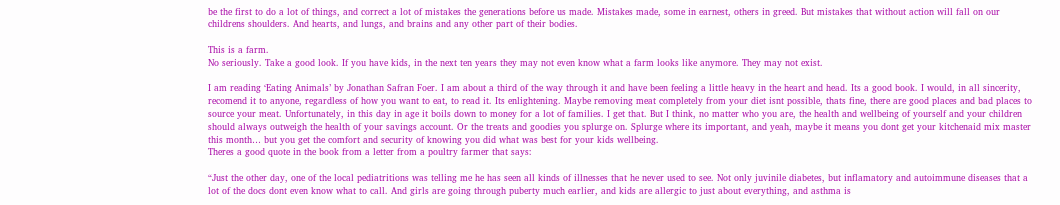be the first to do a lot of things, and correct a lot of mistakes the generations before us made. Mistakes made, some in earnest, others in greed. But mistakes that without action will fall on our childrens shoulders. And hearts, and lungs, and brains and any other part of their bodies.

This is a farm.
No seriously. Take a good look. If you have kids, in the next ten years they may not even know what a farm looks like anymore. They may not exist.

I am reading ‘Eating Animals’ by Jonathan Safran Foer. I am about a third of the way through it and have been feeling a little heavy in the heart and head. Its a good book. I would, in all sincerity, recomend it to anyone, regardless of how you want to eat, to read it. Its enlightening. Maybe removing meat completely from your diet isnt possible, thats fine, there are good places and bad places to source your meat. Unfortunately, in this day in age it boils down to money for a lot of families. I get that. But I think, no matter who you are, the health and wellbeing of yourself and your children should always outweigh the health of your savings account. Or the treats and goodies you splurge on. Splurge where its important, and yeah, maybe it means you dont get your kitchenaid mix master this month… but you get the comfort and security of knowing you did what was best for your kids wellbeing.
Theres a good quote in the book from a letter from a poultry farmer that says:

“Just the other day, one of the local pediatritions was telling me he has seen all kinds of illnesses that he never used to see. Not only juvinile diabetes, but inflamatory and autoimmune diseases that a lot of the docs dont even know what to call. And girls are going through puberty much earlier, and kids are allergic to just about everything, and asthma is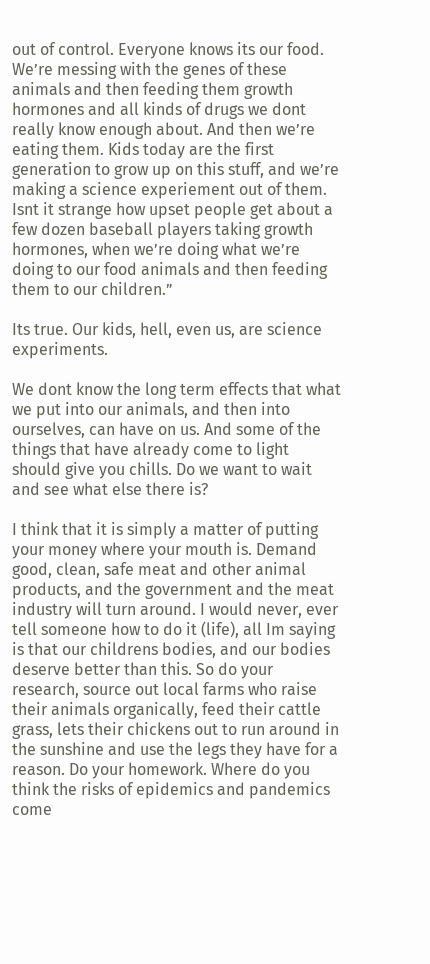out of control. Everyone knows its our food. We’re messing with the genes of these animals and then feeding them growth hormones and all kinds of drugs we dont really know enough about. And then we’re eating them. Kids today are the first generation to grow up on this stuff, and we’re making a science experiement out of them. Isnt it strange how upset people get about a few dozen baseball players taking growth hormones, when we’re doing what we’re doing to our food animals and then feeding them to our children.”

Its true. Our kids, hell, even us, are science experiments.

We dont know the long term effects that what we put into our animals, and then into ourselves, can have on us. And some of the things that have already come to light should give you chills. Do we want to wait and see what else there is?

I think that it is simply a matter of putting your money where your mouth is. Demand good, clean, safe meat and other animal products, and the government and the meat industry will turn around. I would never, ever tell someone how to do it (life), all Im saying is that our childrens bodies, and our bodies deserve better than this. So do your research, source out local farms who raise their animals organically, feed their cattle grass, lets their chickens out to run around in the sunshine and use the legs they have for a reason. Do your homework. Where do you think the risks of epidemics and pandemics come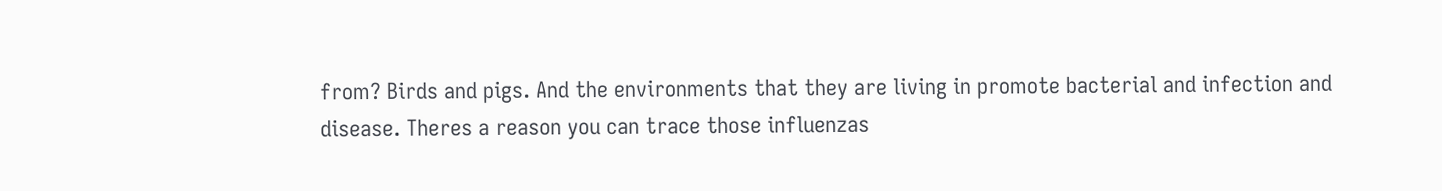from? Birds and pigs. And the environments that they are living in promote bacterial and infection and disease. Theres a reason you can trace those influenzas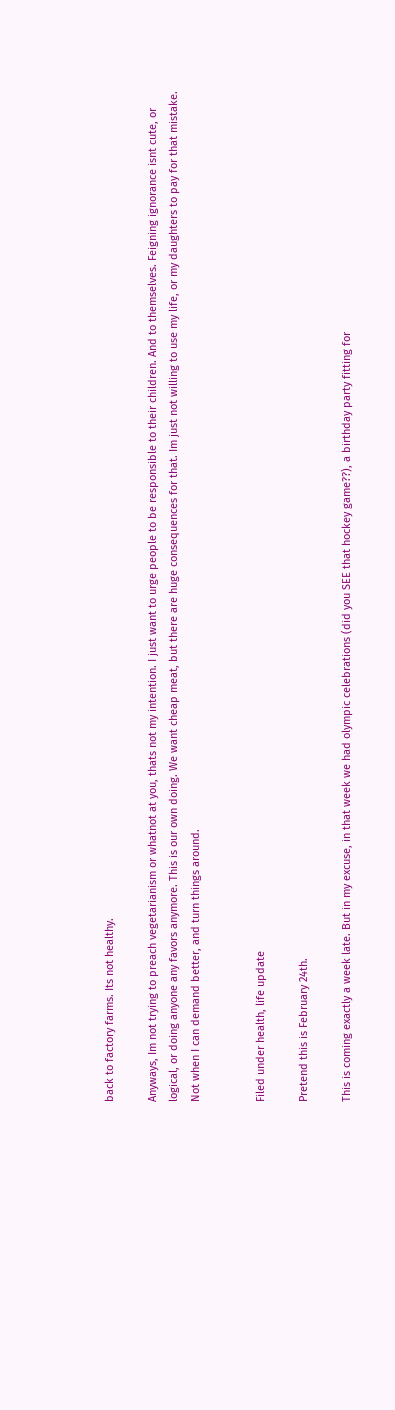back to factory farms. Its not healthy.

Anyways, Im not trying to preach vegetarianism or whatnot at you, thats not my intention. I just want to urge people to be responsible to their children. And to themselves. Feigning ignorance isnt cute, or logical, or doing anyone any favors anymore. This is our own doing. We want cheap meat, but there are huge consequences for that. Im just not willing to use my life, or my daughters to pay for that mistake. Not when I can demand better, and turn things around.


Filed under health, life update

Pretend this is February 24th.

This is coming exactly a week late. But in my excuse, in that week we had olympic celebrations (did you SEE that hockey game??), a birthday party fitting for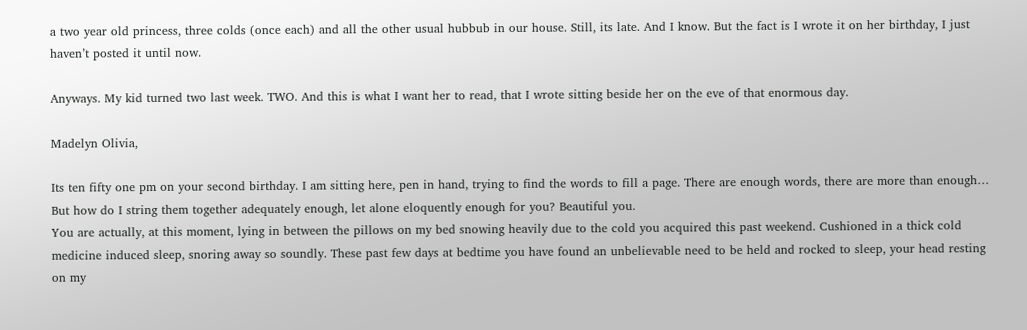a two year old princess, three colds (once each) and all the other usual hubbub in our house. Still, its late. And I know. But the fact is I wrote it on her birthday, I just haven’t posted it until now.

Anyways. My kid turned two last week. TWO. And this is what I want her to read, that I wrote sitting beside her on the eve of that enormous day.

Madelyn Olivia,

Its ten fifty one pm on your second birthday. I am sitting here, pen in hand, trying to find the words to fill a page. There are enough words, there are more than enough… But how do I string them together adequately enough, let alone eloquently enough for you? Beautiful you.
You are actually, at this moment, lying in between the pillows on my bed snowing heavily due to the cold you acquired this past weekend. Cushioned in a thick cold medicine induced sleep, snoring away so soundly. These past few days at bedtime you have found an unbelievable need to be held and rocked to sleep, your head resting on my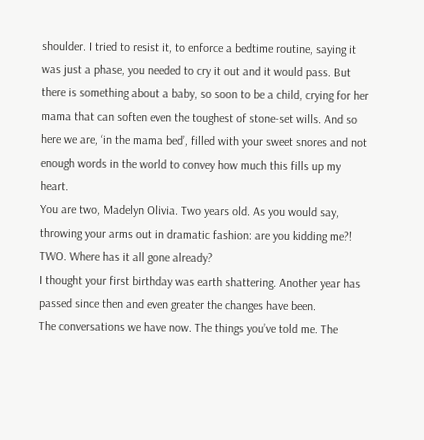shoulder. I tried to resist it, to enforce a bedtime routine, saying it was just a phase, you needed to cry it out and it would pass. But there is something about a baby, so soon to be a child, crying for her mama that can soften even the toughest of stone-set wills. And so here we are, ‘in the mama bed’, filled with your sweet snores and not enough words in the world to convey how much this fills up my heart.
You are two, Madelyn Olivia. Two years old. As you would say, throwing your arms out in dramatic fashion: are you kidding me?! TWO. Where has it all gone already?
I thought your first birthday was earth shattering. Another year has passed since then and even greater the changes have been.
The conversations we have now. The things you’ve told me. The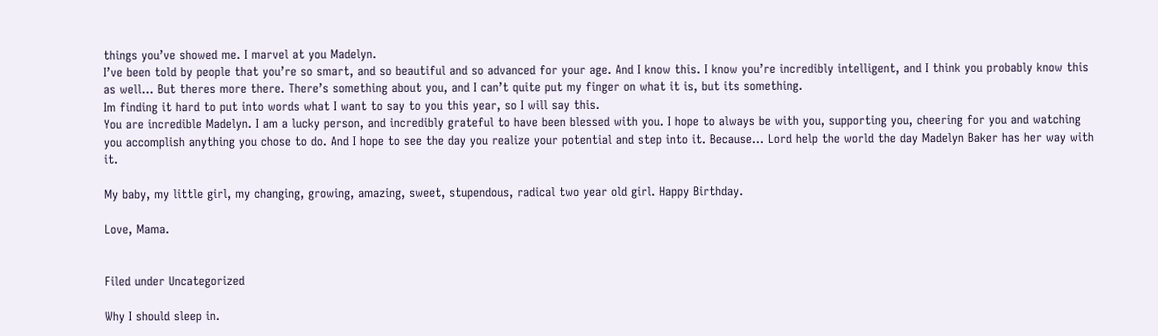things you’ve showed me. I marvel at you Madelyn.
I’ve been told by people that you’re so smart, and so beautiful and so advanced for your age. And I know this. I know you’re incredibly intelligent, and I think you probably know this as well… But theres more there. There’s something about you, and I can’t quite put my finger on what it is, but its something.
Im finding it hard to put into words what I want to say to you this year, so I will say this.
You are incredible Madelyn. I am a lucky person, and incredibly grateful to have been blessed with you. I hope to always be with you, supporting you, cheering for you and watching you accomplish anything you chose to do. And I hope to see the day you realize your potential and step into it. Because… Lord help the world the day Madelyn Baker has her way with it.

My baby, my little girl, my changing, growing, amazing, sweet, stupendous, radical two year old girl. Happy Birthday.

Love, Mama.


Filed under Uncategorized

Why I should sleep in.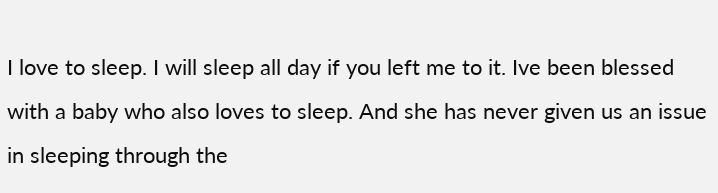I love to sleep. I will sleep all day if you left me to it. Ive been blessed with a baby who also loves to sleep. And she has never given us an issue in sleeping through the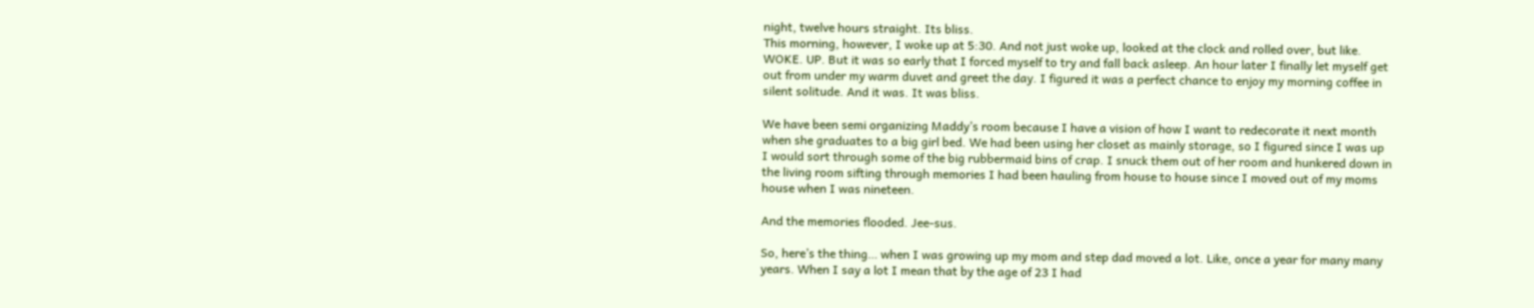night, twelve hours straight. Its bliss.
This morning, however, I woke up at 5:30. And not just woke up, looked at the clock and rolled over, but like. WOKE. UP. But it was so early that I forced myself to try and fall back asleep. An hour later I finally let myself get out from under my warm duvet and greet the day. I figured it was a perfect chance to enjoy my morning coffee in silent solitude. And it was. It was bliss.

We have been semi organizing Maddy’s room because I have a vision of how I want to redecorate it next month when she graduates to a big girl bed. We had been using her closet as mainly storage, so I figured since I was up I would sort through some of the big rubbermaid bins of crap. I snuck them out of her room and hunkered down in the living room sifting through memories I had been hauling from house to house since I moved out of my moms house when I was nineteen.

And the memories flooded. Jee-sus.

So, here’s the thing… when I was growing up my mom and step dad moved a lot. Like, once a year for many many years. When I say a lot I mean that by the age of 23 I had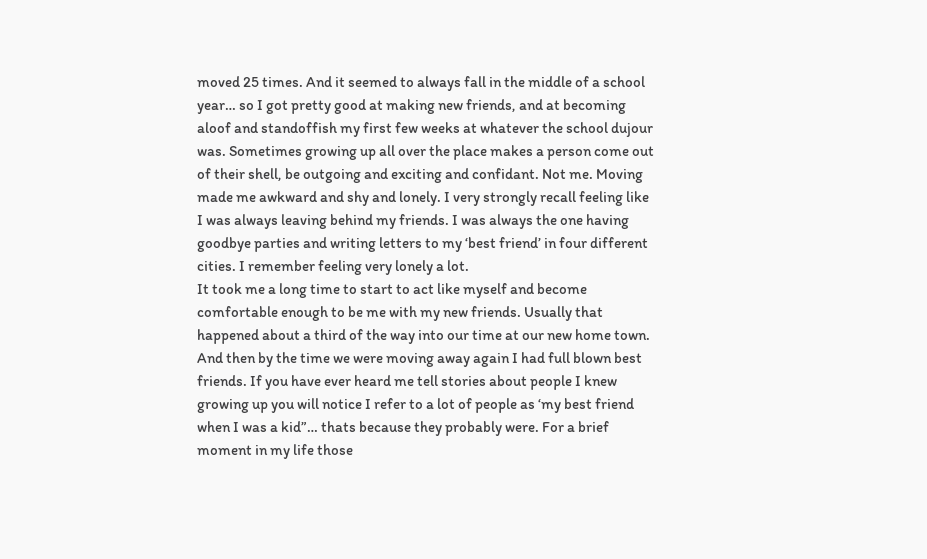moved 25 times. And it seemed to always fall in the middle of a school year… so I got pretty good at making new friends, and at becoming aloof and standoffish my first few weeks at whatever the school dujour was. Sometimes growing up all over the place makes a person come out of their shell, be outgoing and exciting and confidant. Not me. Moving made me awkward and shy and lonely. I very strongly recall feeling like I was always leaving behind my friends. I was always the one having goodbye parties and writing letters to my ‘best friend’ in four different cities. I remember feeling very lonely a lot.
It took me a long time to start to act like myself and become comfortable enough to be me with my new friends. Usually that happened about a third of the way into our time at our new home town. And then by the time we were moving away again I had full blown best friends. If you have ever heard me tell stories about people I knew growing up you will notice I refer to a lot of people as ‘my best friend when I was a kid”… thats because they probably were. For a brief moment in my life those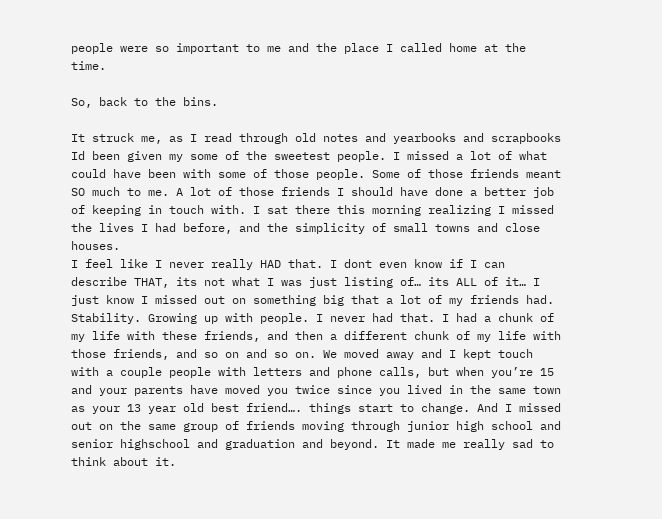people were so important to me and the place I called home at the time.

So, back to the bins.

It struck me, as I read through old notes and yearbooks and scrapbooks Id been given my some of the sweetest people. I missed a lot of what could have been with some of those people. Some of those friends meant SO much to me. A lot of those friends I should have done a better job of keeping in touch with. I sat there this morning realizing I missed the lives I had before, and the simplicity of small towns and close houses.
I feel like I never really HAD that. I dont even know if I can describe THAT, its not what I was just listing of… its ALL of it… I just know I missed out on something big that a lot of my friends had. Stability. Growing up with people. I never had that. I had a chunk of my life with these friends, and then a different chunk of my life with those friends, and so on and so on. We moved away and I kept touch with a couple people with letters and phone calls, but when you’re 15 and your parents have moved you twice since you lived in the same town as your 13 year old best friend…. things start to change. And I missed out on the same group of friends moving through junior high school and senior highschool and graduation and beyond. It made me really sad to think about it.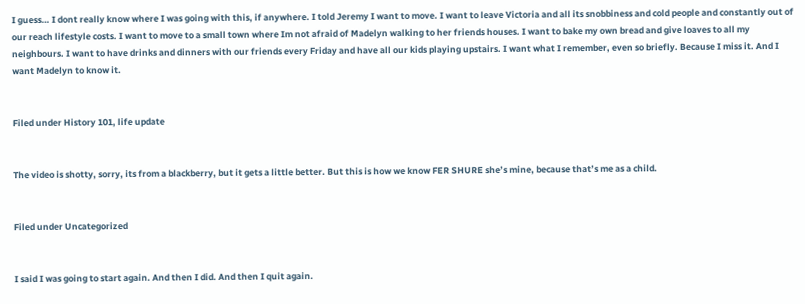I guess… I dont really know where I was going with this, if anywhere. I told Jeremy I want to move. I want to leave Victoria and all its snobbiness and cold people and constantly out of our reach lifestyle costs. I want to move to a small town where Im not afraid of Madelyn walking to her friends houses. I want to bake my own bread and give loaves to all my neighbours. I want to have drinks and dinners with our friends every Friday and have all our kids playing upstairs. I want what I remember, even so briefly. Because I miss it. And I want Madelyn to know it.


Filed under History 101, life update


The video is shotty, sorry, its from a blackberry, but it gets a little better. But this is how we know FER SHURE she’s mine, because that’s me as a child.


Filed under Uncategorized


I said I was going to start again. And then I did. And then I quit again.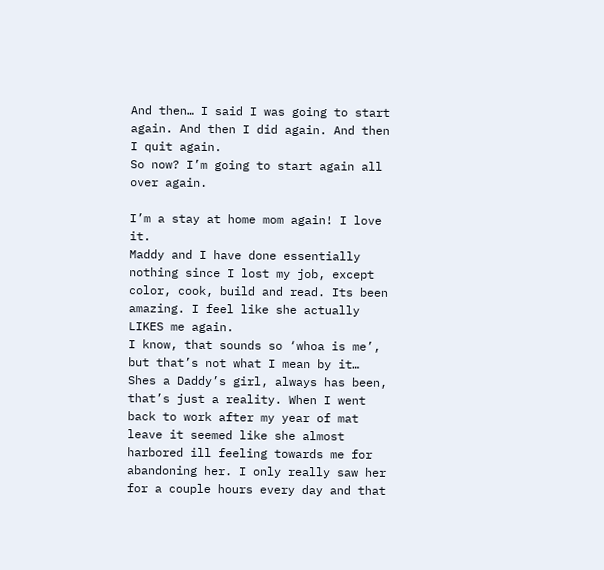And then… I said I was going to start again. And then I did again. And then I quit again.
So now? I’m going to start again all over again.

I’m a stay at home mom again! I love it.
Maddy and I have done essentially nothing since I lost my job, except color, cook, build and read. Its been amazing. I feel like she actually LIKES me again.
I know, that sounds so ‘whoa is me’, but that’s not what I mean by it… Shes a Daddy’s girl, always has been, that’s just a reality. When I went back to work after my year of mat leave it seemed like she almost harbored ill feeling towards me for abandoning her. I only really saw her for a couple hours every day and that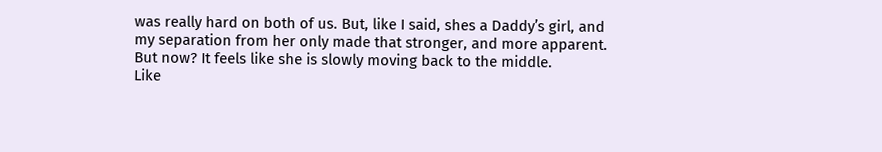was really hard on both of us. But, like I said, shes a Daddy’s girl, and my separation from her only made that stronger, and more apparent. But now? It feels like she is slowly moving back to the middle.
Like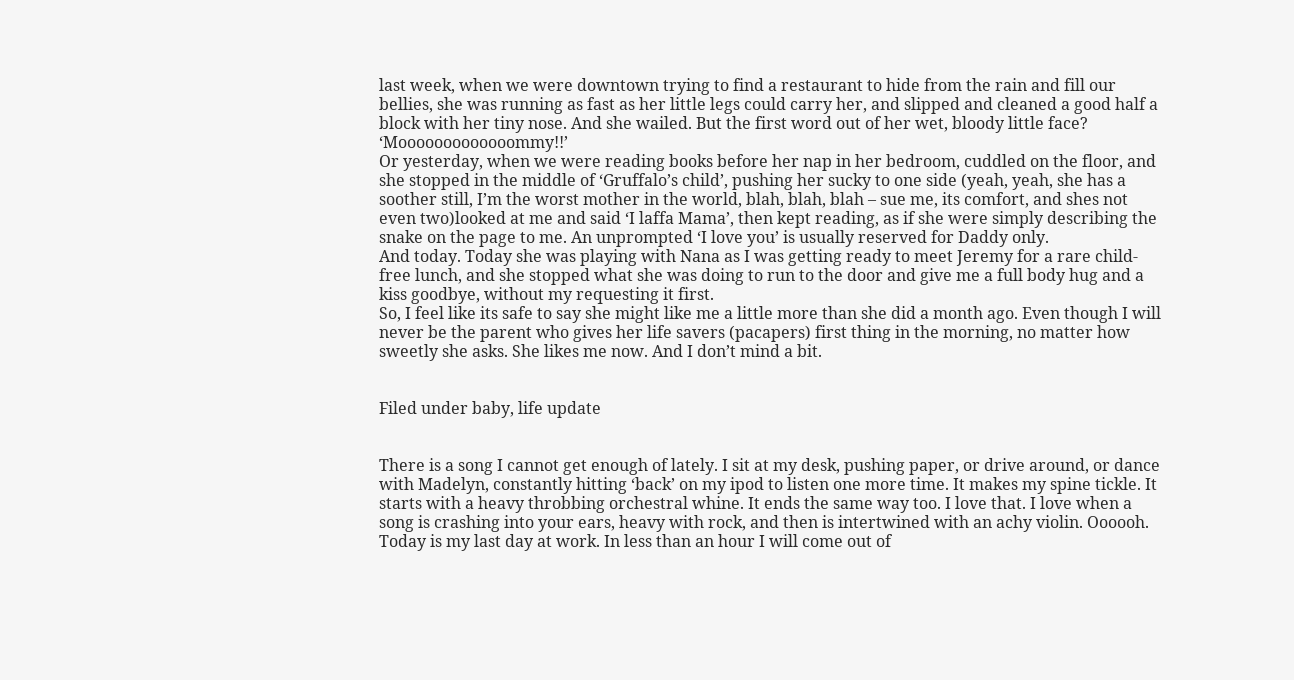last week, when we were downtown trying to find a restaurant to hide from the rain and fill our bellies, she was running as fast as her little legs could carry her, and slipped and cleaned a good half a block with her tiny nose. And she wailed. But the first word out of her wet, bloody little face? ‘Mooooooooooooommy!!’
Or yesterday, when we were reading books before her nap in her bedroom, cuddled on the floor, and she stopped in the middle of ‘Gruffalo’s child’, pushing her sucky to one side (yeah, yeah, she has a soother still, I’m the worst mother in the world, blah, blah, blah – sue me, its comfort, and shes not even two)looked at me and said ‘I laffa Mama’, then kept reading, as if she were simply describing the snake on the page to me. An unprompted ‘I love you’ is usually reserved for Daddy only.
And today. Today she was playing with Nana as I was getting ready to meet Jeremy for a rare child-free lunch, and she stopped what she was doing to run to the door and give me a full body hug and a kiss goodbye, without my requesting it first.
So, I feel like its safe to say she might like me a little more than she did a month ago. Even though I will never be the parent who gives her life savers (pacapers) first thing in the morning, no matter how sweetly she asks. She likes me now. And I don’t mind a bit.


Filed under baby, life update


There is a song I cannot get enough of lately. I sit at my desk, pushing paper, or drive around, or dance with Madelyn, constantly hitting ‘back’ on my ipod to listen one more time. It makes my spine tickle. It starts with a heavy throbbing orchestral whine. It ends the same way too. I love that. I love when a song is crashing into your ears, heavy with rock, and then is intertwined with an achy violin. Oooooh.
Today is my last day at work. In less than an hour I will come out of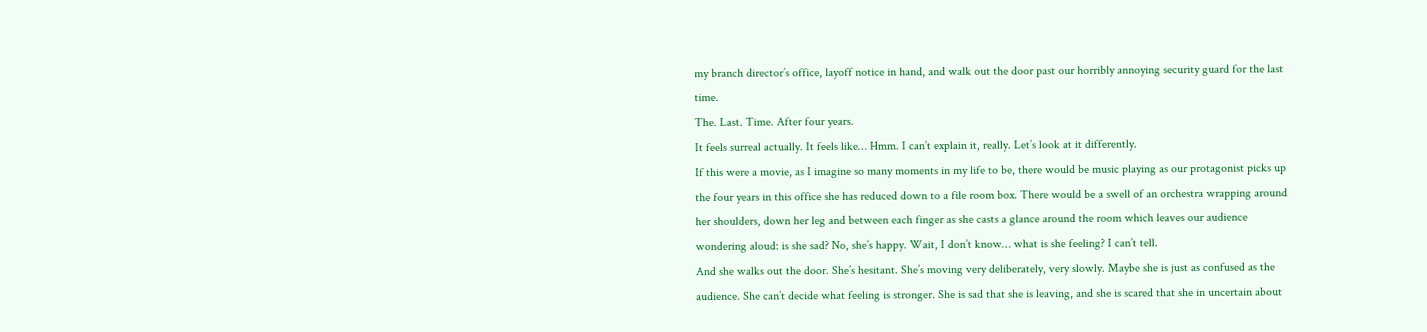my branch director’s office, layoff notice in hand, and walk out the door past our horribly annoying security guard for the last time.
The. Last. Time. After four years.
It feels surreal actually. It feels like… Hmm. I can’t explain it, really. Let’s look at it differently.
If this were a movie, as I imagine so many moments in my life to be, there would be music playing as our protagonist picks up the four years in this office she has reduced down to a file room box. There would be a swell of an orchestra wrapping around her shoulders, down her leg and between each finger as she casts a glance around the room which leaves our audience wondering aloud: is she sad? No, she’s happy. Wait, I don’t know… what is she feeling? I can’t tell.
And she walks out the door. She’s hesitant. She’s moving very deliberately, very slowly. Maybe she is just as confused as the audience. She can’t decide what feeling is stronger. She is sad that she is leaving, and she is scared that she in uncertain about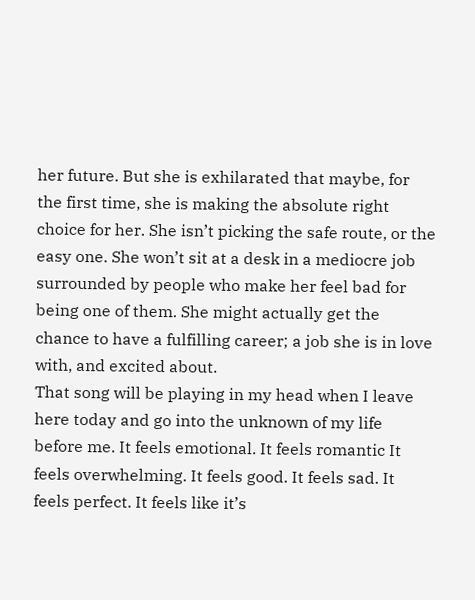her future. But she is exhilarated that maybe, for the first time, she is making the absolute right choice for her. She isn’t picking the safe route, or the easy one. She won’t sit at a desk in a mediocre job surrounded by people who make her feel bad for being one of them. She might actually get the chance to have a fulfilling career; a job she is in love with, and excited about.
That song will be playing in my head when I leave here today and go into the unknown of my life before me. It feels emotional. It feels romantic It feels overwhelming. It feels good. It feels sad. It feels perfect. It feels like it’s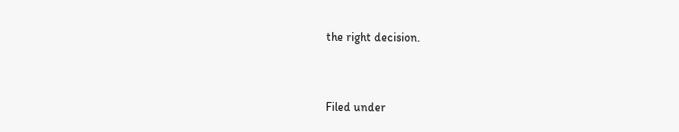the right decision.


Filed under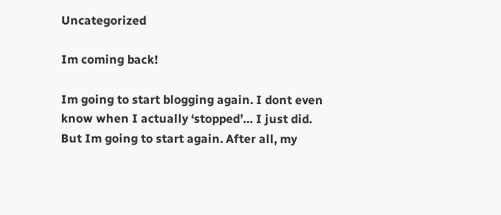Uncategorized

Im coming back!

Im going to start blogging again. I dont even know when I actually ‘stopped’… I just did. But Im going to start again. After all, my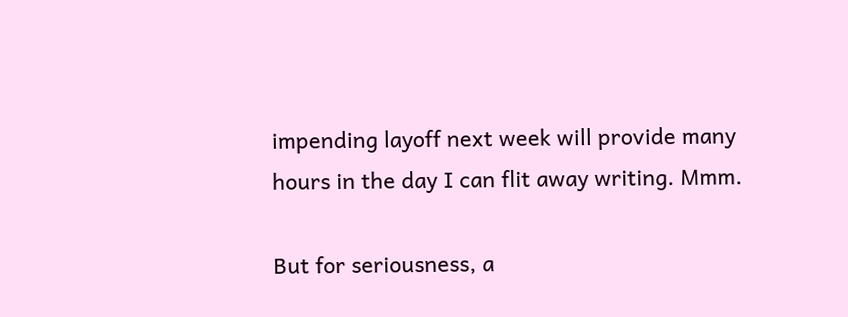impending layoff next week will provide many hours in the day I can flit away writing. Mmm.

But for seriousness, a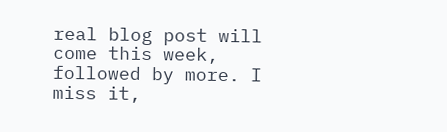real blog post will come this week, followed by more. I miss it,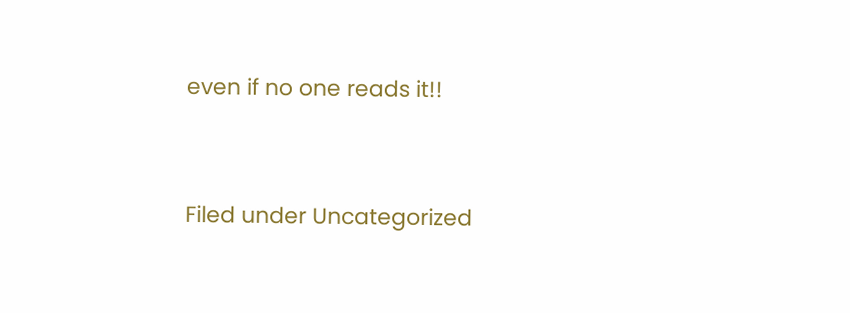even if no one reads it!!


Filed under Uncategorized